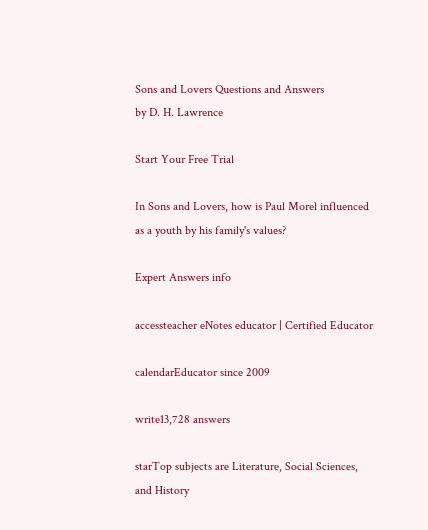Sons and Lovers Questions and Answers
by D. H. Lawrence

Start Your Free Trial

In Sons and Lovers, how is Paul Morel influenced as a youth by his family's values?

Expert Answers info

accessteacher eNotes educator | Certified Educator

calendarEducator since 2009

write13,728 answers

starTop subjects are Literature, Social Sciences, and History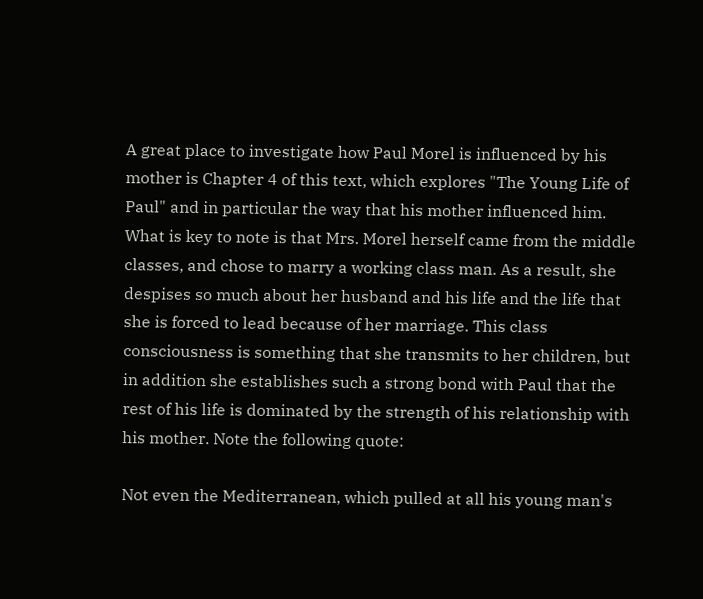A great place to investigate how Paul Morel is influenced by his mother is Chapter 4 of this text, which explores "The Young Life of Paul" and in particular the way that his mother influenced him. What is key to note is that Mrs. Morel herself came from the middle classes, and chose to marry a working class man. As a result, she despises so much about her husband and his life and the life that she is forced to lead because of her marriage. This class consciousness is something that she transmits to her children, but in addition she establishes such a strong bond with Paul that the rest of his life is dominated by the strength of his relationship with his mother. Note the following quote:

Not even the Mediterranean, which pulled at all his young man's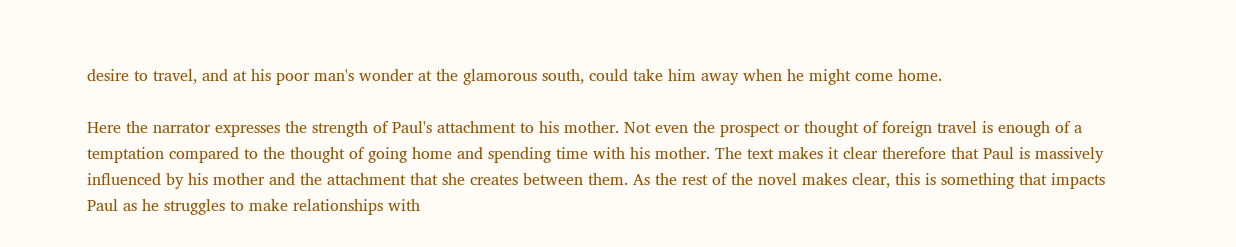desire to travel, and at his poor man's wonder at the glamorous south, could take him away when he might come home.

Here the narrator expresses the strength of Paul's attachment to his mother. Not even the prospect or thought of foreign travel is enough of a temptation compared to the thought of going home and spending time with his mother. The text makes it clear therefore that Paul is massively influenced by his mother and the attachment that she creates between them. As the rest of the novel makes clear, this is something that impacts Paul as he struggles to make relationships with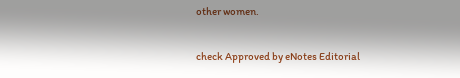other women.

check Approved by eNotes Editorial